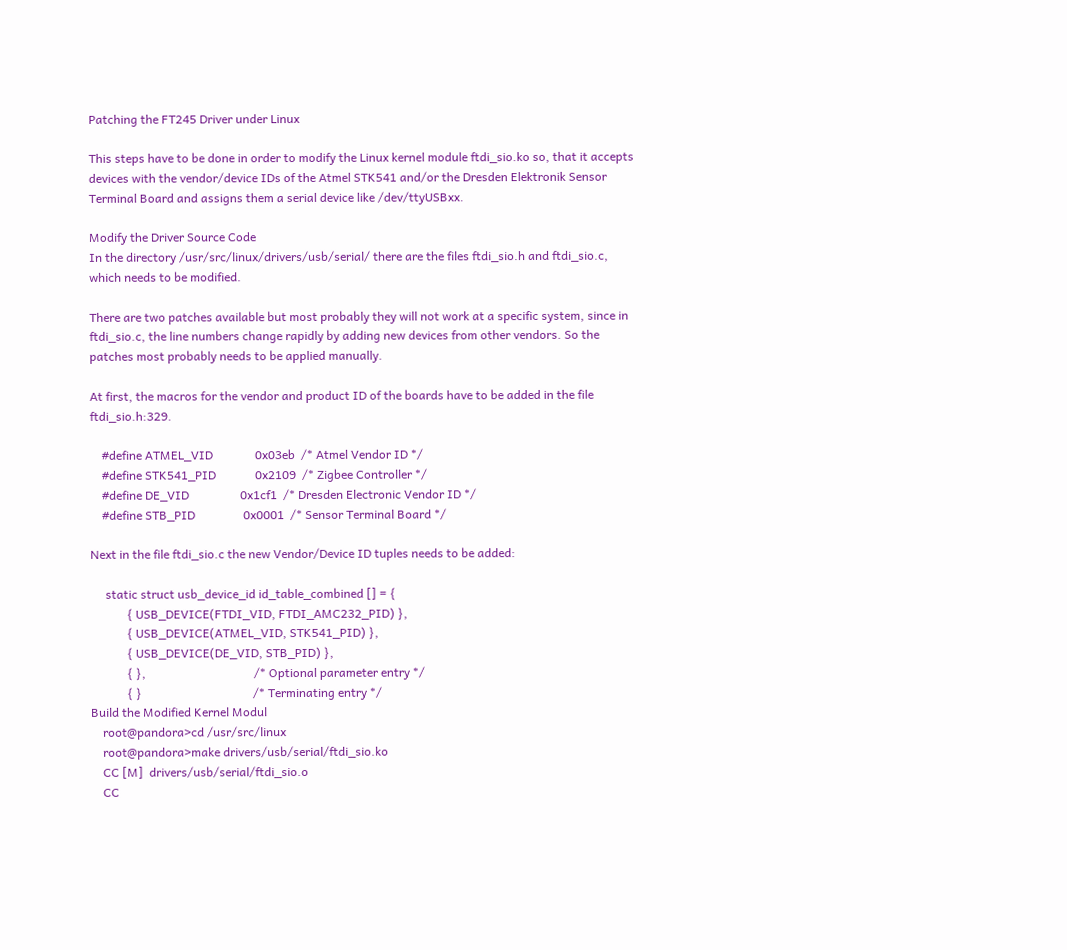Patching the FT245 Driver under Linux

This steps have to be done in order to modify the Linux kernel module ftdi_sio.ko so, that it accepts devices with the vendor/device IDs of the Atmel STK541 and/or the Dresden Elektronik Sensor Terminal Board and assigns them a serial device like /dev/ttyUSBxx.

Modify the Driver Source Code
In the directory /usr/src/linux/drivers/usb/serial/ there are the files ftdi_sio.h and ftdi_sio.c, which needs to be modified.

There are two patches available but most probably they will not work at a specific system, since in ftdi_sio.c, the line numbers change rapidly by adding new devices from other vendors. So the patches most probably needs to be applied manually.

At first, the macros for the vendor and product ID of the boards have to be added in the file ftdi_sio.h:329.

    #define ATMEL_VID              0x03eb  /* Atmel Vendor ID */
    #define STK541_PID             0x2109  /* Zigbee Controller */
    #define DE_VID                 0x1cf1  /* Dresden Electronic Vendor ID */
    #define STB_PID                0x0001  /* Sensor Terminal Board */

Next in the file ftdi_sio.c the new Vendor/Device ID tuples needs to be added:

     static struct usb_device_id id_table_combined [] = {
            { USB_DEVICE(FTDI_VID, FTDI_AMC232_PID) },
            { USB_DEVICE(ATMEL_VID, STK541_PID) },
            { USB_DEVICE(DE_VID, STB_PID) },
            { },                                    /* Optional parameter entry */
            { }                                     /* Terminating entry */
Build the Modified Kernel Modul
    root@pandora>cd /usr/src/linux
    root@pandora>make drivers/usb/serial/ftdi_sio.ko
    CC [M]  drivers/usb/serial/ftdi_sio.o
    CC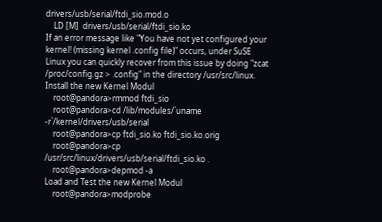drivers/usb/serial/ftdi_sio.mod.o
    LD [M]  drivers/usb/serial/ftdi_sio.ko
If an error message like "You have not yet configured your kernel! (missing kernel .config file)" occurs, under SuSE Linux you can quickly recover from this issue by doing "zcat /proc/config.gz > .config" in the directory /usr/src/linux.
Install the new Kernel Modul
    root@pandora>rmmod ftdi_sio
    root@pandora>cd /lib/modules/`uname -r`/kernel/drivers/usb/serial
    root@pandora>cp ftdi_sio.ko ftdi_sio.ko.orig
    root@pandora>cp /usr/src/linux/drivers/usb/serial/ftdi_sio.ko .
    root@pandora>depmod -a
Load and Test the new Kernel Modul
    root@pandora>modprobe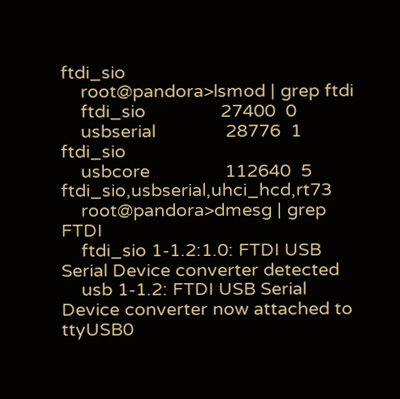ftdi_sio
    root@pandora>lsmod | grep ftdi
    ftdi_sio               27400  0
    usbserial              28776  1 ftdi_sio
    usbcore               112640  5 ftdi_sio,usbserial,uhci_hcd,rt73
    root@pandora>dmesg | grep FTDI
    ftdi_sio 1-1.2:1.0: FTDI USB Serial Device converter detected
    usb 1-1.2: FTDI USB Serial Device converter now attached to ttyUSB0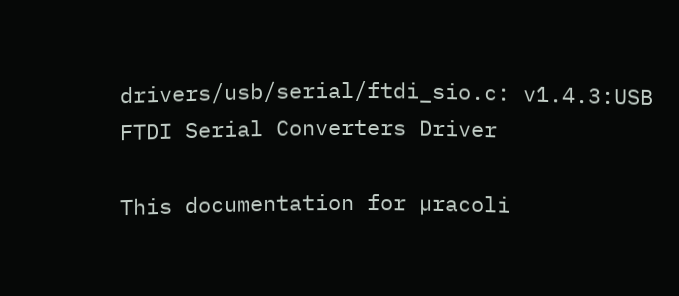drivers/usb/serial/ftdi_sio.c: v1.4.3:USB FTDI Serial Converters Driver

This documentation for µracoli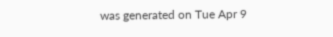was generated on Tue Apr 9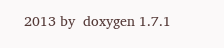2013 by  doxygen 1.7.1